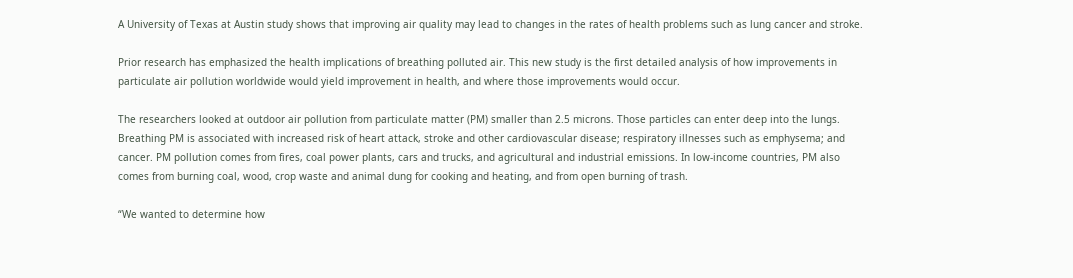A University of Texas at Austin study shows that improving air quality may lead to changes in the rates of health problems such as lung cancer and stroke.

Prior research has emphasized the health implications of breathing polluted air. This new study is the first detailed analysis of how improvements in particulate air pollution worldwide would yield improvement in health, and where those improvements would occur.

The researchers looked at outdoor air pollution from particulate matter (PM) smaller than 2.5 microns. Those particles can enter deep into the lungs. Breathing PM is associated with increased risk of heart attack, stroke and other cardiovascular disease; respiratory illnesses such as emphysema; and cancer. PM pollution comes from fires, coal power plants, cars and trucks, and agricultural and industrial emissions. In low-income countries, PM also comes from burning coal, wood, crop waste and animal dung for cooking and heating, and from open burning of trash.

“We wanted to determine how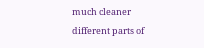much cleaner different parts of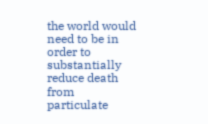the world would need to be in order to substantially reduce death from particulate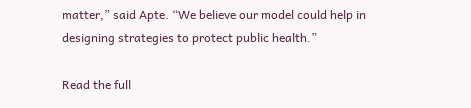matter,” said Apte. “We believe our model could help in designing strategies to protect public health.”

Read the full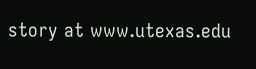story at www.utexas.edu